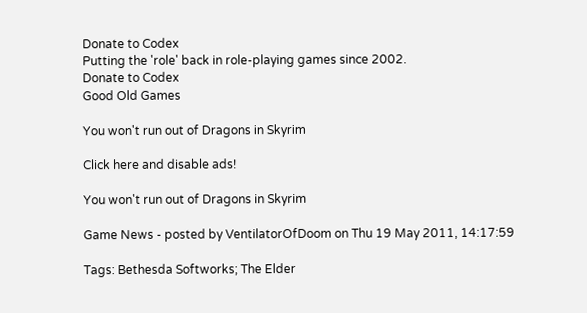Donate to Codex
Putting the 'role' back in role-playing games since 2002.
Donate to Codex
Good Old Games

You won't run out of Dragons in Skyrim

Click here and disable ads!

You won't run out of Dragons in Skyrim

Game News - posted by VentilatorOfDoom on Thu 19 May 2011, 14:17:59

Tags: Bethesda Softworks; The Elder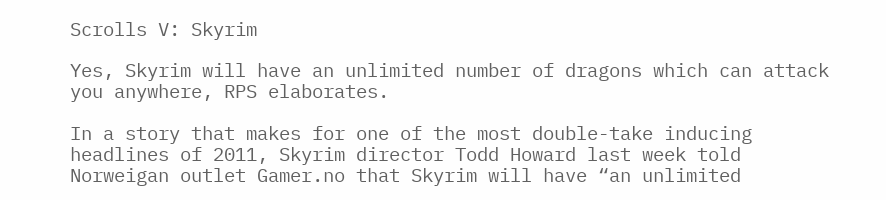Scrolls V: Skyrim

Yes, Skyrim will have an unlimited number of dragons which can attack you anywhere, RPS elaborates.

In a story that makes for one of the most double-take inducing headlines of 2011, Skyrim director Todd Howard last week told Norweigan outlet Gamer.no that Skyrim will have “an unlimited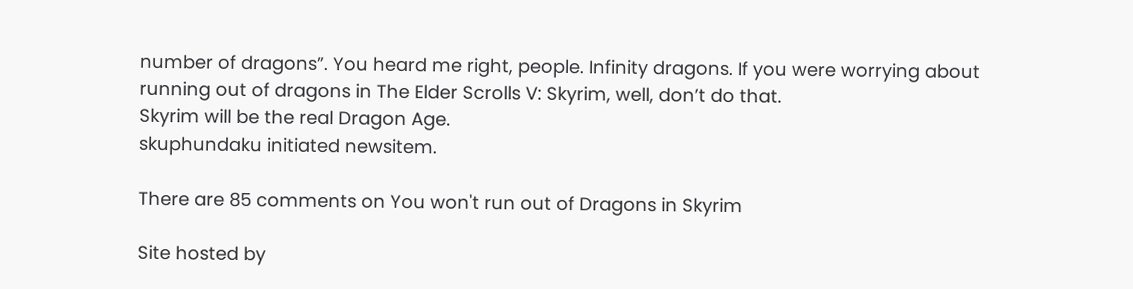number of dragons”. You heard me right, people. Infinity dragons. If you were worrying about running out of dragons in The Elder Scrolls V: Skyrim, well, don’t do that.
Skyrim will be the real Dragon Age.
skuphundaku initiated newsitem.

There are 85 comments on You won't run out of Dragons in Skyrim

Site hosted by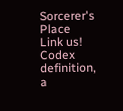Sorcerer's Place Link us!
Codex definition, a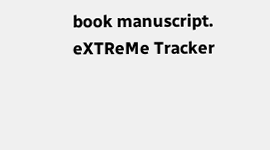book manuscript.
eXTReMe Tracker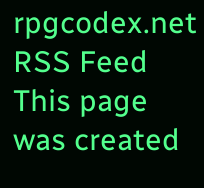rpgcodex.net RSS Feed
This page was created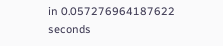in 0.057276964187622 seconds